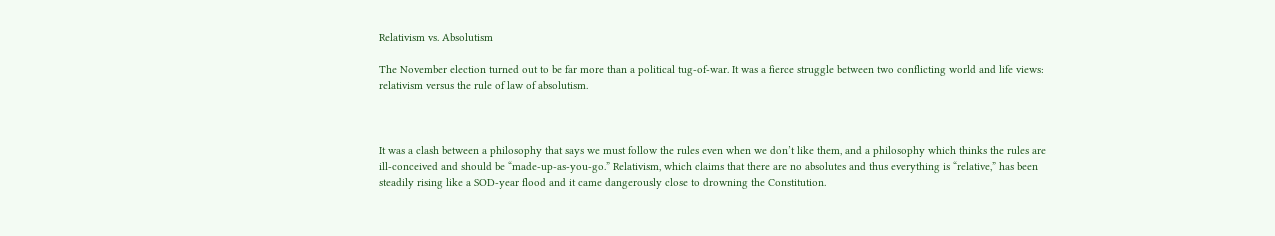Relativism vs. Absolutism

The November election turned out to be far more than a political tug-of-war. It was a fierce struggle between two conflicting world and life views: relativism versus the rule of law of absolutism.



It was a clash between a philosophy that says we must follow the rules even when we don’t like them, and a philosophy which thinks the rules are ill-conceived and should be “made-up-as-you-go.” Relativism, which claims that there are no absolutes and thus everything is “relative,” has been steadily rising like a SOD-year flood and it came dangerously close to drowning the Constitution.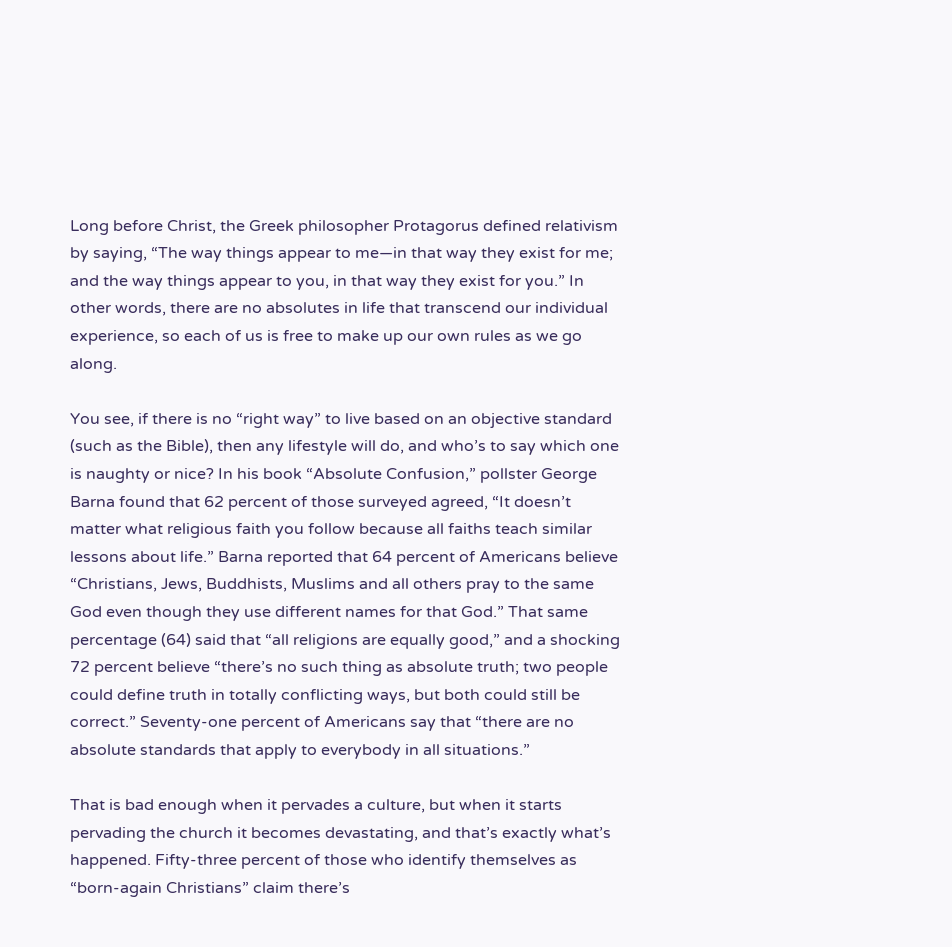Long before Christ, the Greek philosopher Protagorus defined relativism by saying, “The way things appear to me—in that way they exist for me; and the way things appear to you, in that way they exist for you.” In other words, there are no absolutes in life that transcend our individual experience, so each of us is free to make up our own rules as we go along.

You see, if there is no “right way” to live based on an objective standard (such as the Bible), then any lifestyle will do, and who’s to say which one is naughty or nice? In his book “Absolute Confusion,” pollster George Barna found that 62 percent of those surveyed agreed, “It doesn’t matter what religious faith you follow because all faiths teach similar lessons about life.” Barna reported that 64 percent of Americans believe “Christians, Jews, Buddhists, Muslims and all others pray to the same God even though they use different names for that God.” That same percentage (64) said that “all religions are equally good,” and a shocking 72 percent believe “there’s no such thing as absolute truth; two people could define truth in totally conflicting ways, but both could still be correct.” Seventy-one percent of Americans say that “there are no absolute standards that apply to everybody in all situations.”

That is bad enough when it pervades a culture, but when it starts pervading the church it becomes devastating, and that’s exactly what’s happened. Fifty-three percent of those who identify themselves as “born-again Christians” claim there’s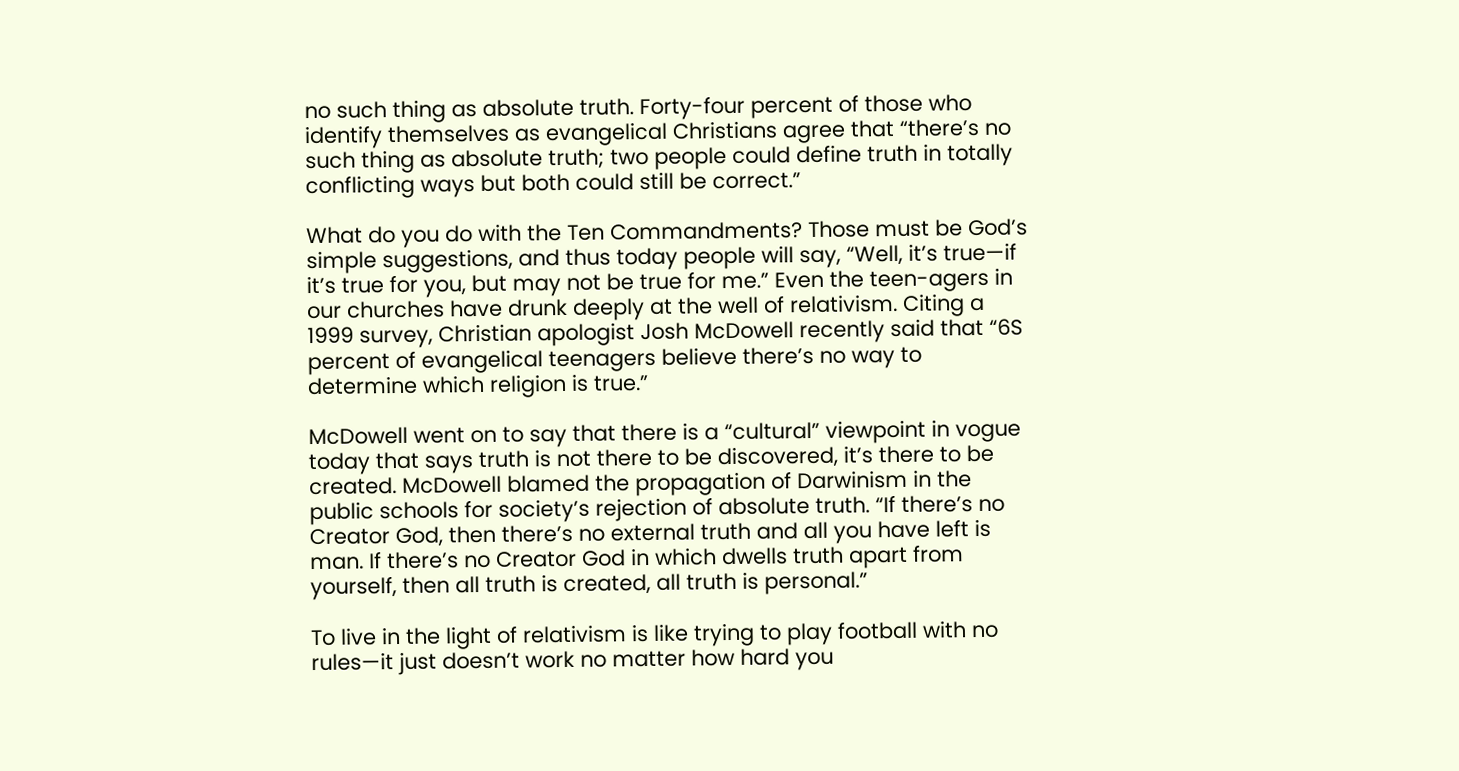no such thing as absolute truth. Forty-four percent of those who identify themselves as evangelical Christians agree that “there’s no such thing as absolute truth; two people could define truth in totally conflicting ways but both could still be correct.”

What do you do with the Ten Commandments? Those must be God’s simple suggestions, and thus today people will say, “Well, it’s true—if it’s true for you, but may not be true for me.” Even the teen-agers in our churches have drunk deeply at the well of relativism. Citing a 1999 survey, Christian apologist Josh McDowell recently said that “6S percent of evangelical teenagers believe there’s no way to determine which religion is true.”

McDowell went on to say that there is a “cultural” viewpoint in vogue today that says truth is not there to be discovered, it’s there to be created. McDowell blamed the propagation of Darwinism in the public schools for society’s rejection of absolute truth. “If there’s no Creator God, then there’s no external truth and all you have left is man. If there’s no Creator God in which dwells truth apart from yourself, then all truth is created, all truth is personal.”

To live in the light of relativism is like trying to play football with no rules—it just doesn’t work no matter how hard you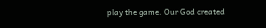play the game. Our God created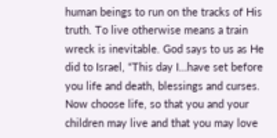human beings to run on the tracks of His truth. To live otherwise means a train wreck is inevitable. God says to us as He did to Israel, “This day I…have set before you life and death, blessings and curses. Now choose life, so that you and your children may live and that you may love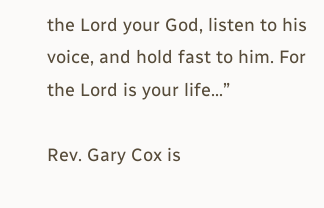the Lord your God, listen to his voice, and hold fast to him. For the Lord is your life…”

Rev. Gary Cox is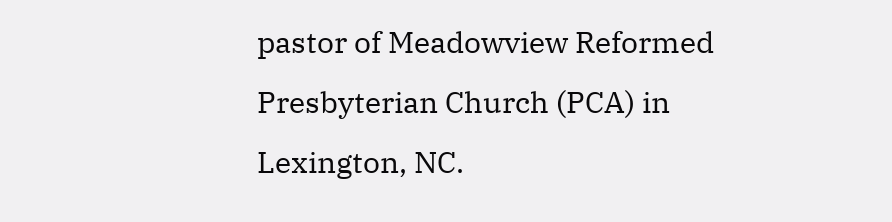pastor of Meadowview Reformed Presbyterian Church (PCA) in Lexington, NC.